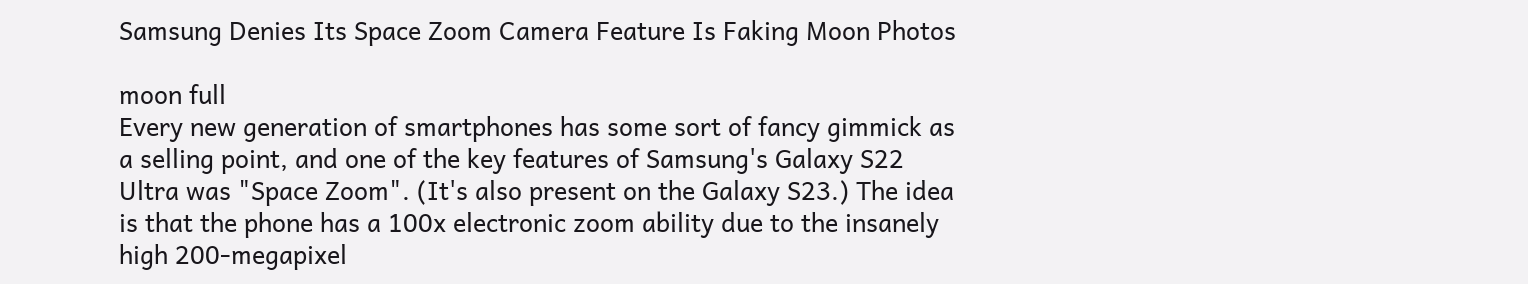Samsung Denies Its Space Zoom Camera Feature Is Faking Moon Photos

moon full
Every new generation of smartphones has some sort of fancy gimmick as a selling point, and one of the key features of Samsung's Galaxy S22 Ultra was "Space Zoom". (It's also present on the Galaxy S23.) The idea is that the phone has a 100x electronic zoom ability due to the insanely high 200-megapixel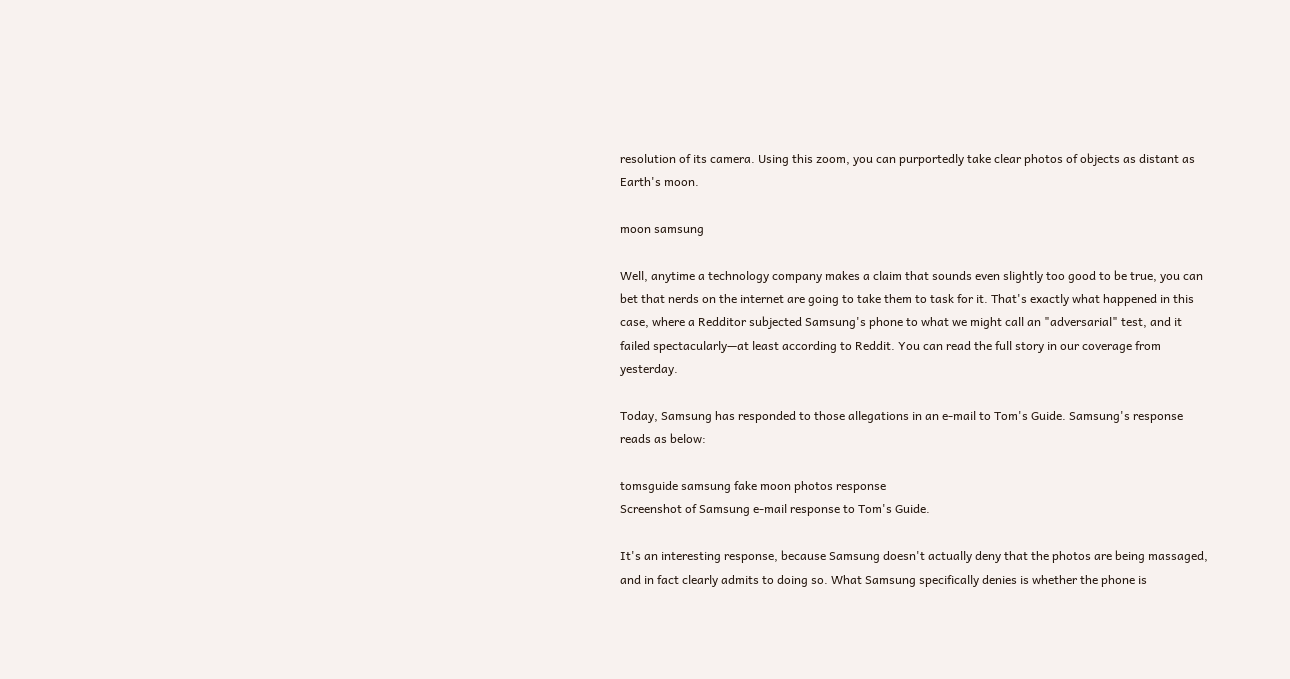resolution of its camera. Using this zoom, you can purportedly take clear photos of objects as distant as Earth's moon.

moon samsung

Well, anytime a technology company makes a claim that sounds even slightly too good to be true, you can bet that nerds on the internet are going to take them to task for it. That's exactly what happened in this case, where a Redditor subjected Samsung's phone to what we might call an "adversarial" test, and it failed spectacularly—at least according to Reddit. You can read the full story in our coverage from yesterday.

Today, Samsung has responded to those allegations in an e-mail to Tom's Guide. Samsung's response reads as below:

tomsguide samsung fake moon photos response
Screenshot of Samsung e-mail response to Tom's Guide.

It's an interesting response, because Samsung doesn't actually deny that the photos are being massaged, and in fact clearly admits to doing so. What Samsung specifically denies is whether the phone is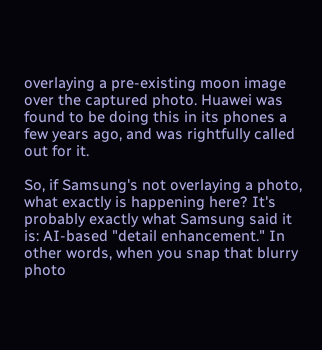overlaying a pre-existing moon image over the captured photo. Huawei was found to be doing this in its phones a few years ago, and was rightfully called out for it.

So, if Samsung's not overlaying a photo, what exactly is happening here? It's probably exactly what Samsung said it is: AI-based "detail enhancement." In other words, when you snap that blurry photo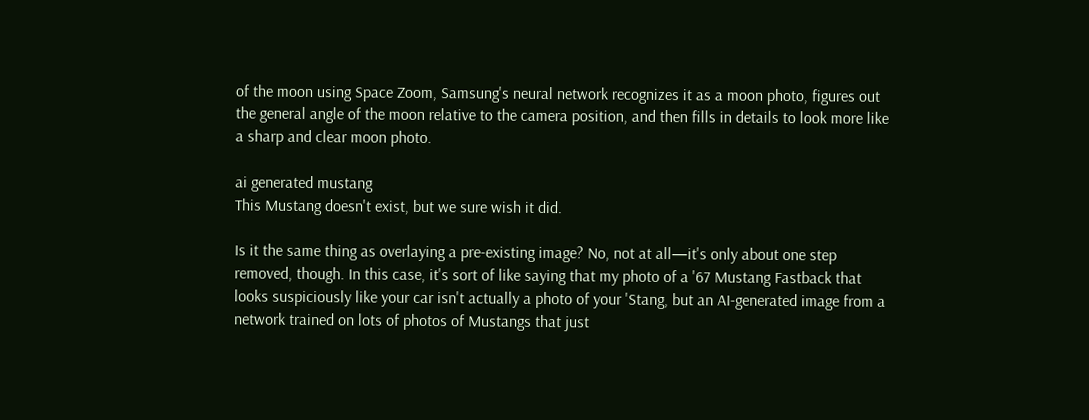of the moon using Space Zoom, Samsung's neural network recognizes it as a moon photo, figures out the general angle of the moon relative to the camera position, and then fills in details to look more like a sharp and clear moon photo.

ai generated mustang
This Mustang doesn't exist, but we sure wish it did.

Is it the same thing as overlaying a pre-existing image? No, not at all—it's only about one step removed, though. In this case, it's sort of like saying that my photo of a '67 Mustang Fastback that looks suspiciously like your car isn't actually a photo of your 'Stang, but an AI-generated image from a network trained on lots of photos of Mustangs that just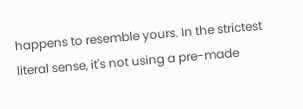happens to resemble yours. In the strictest literal sense, it's not using a pre-made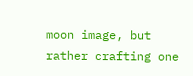moon image, but rather crafting one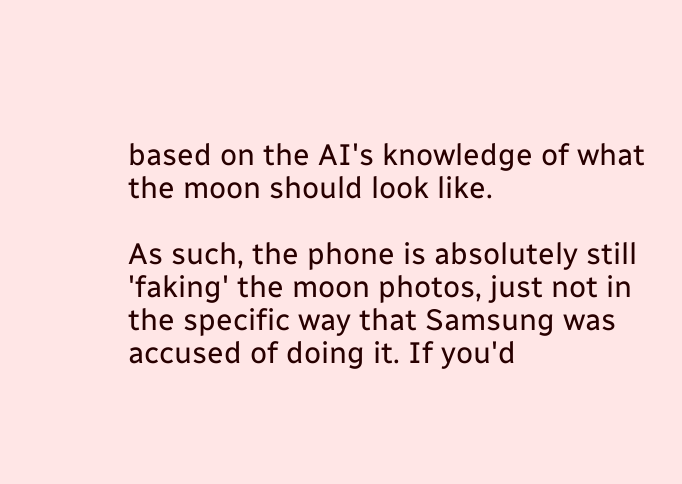based on the AI's knowledge of what the moon should look like.

As such, the phone is absolutely still 'faking' the moon photos, just not in the specific way that Samsung was accused of doing it. If you'd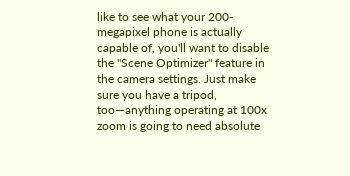like to see what your 200-megapixel phone is actually capable of, you'll want to disable the "Scene Optimizer" feature in the camera settings. Just make sure you have a tripod, too—anything operating at 100x zoom is going to need absolute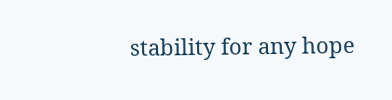stability for any hope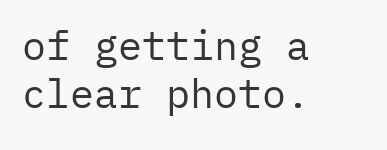of getting a clear photo.